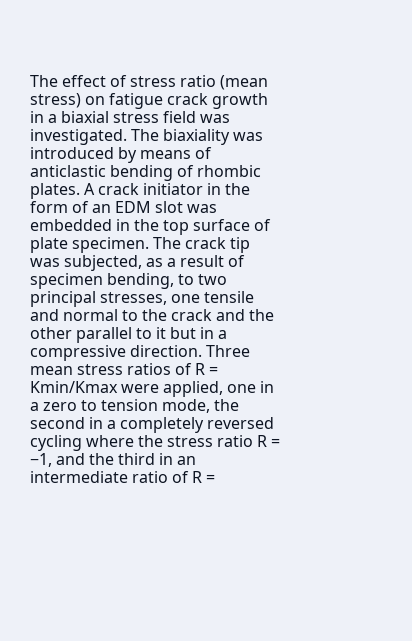The effect of stress ratio (mean stress) on fatigue crack growth in a biaxial stress field was investigated. The biaxiality was introduced by means of anticlastic bending of rhombic plates. A crack initiator in the form of an EDM slot was embedded in the top surface of plate specimen. The crack tip was subjected, as a result of specimen bending, to two principal stresses, one tensile and normal to the crack and the other parallel to it but in a compressive direction. Three mean stress ratios of R = Kmin/Kmax were applied, one in a zero to tension mode, the second in a completely reversed cycling where the stress ratio R = −1, and the third in an intermediate ratio of R =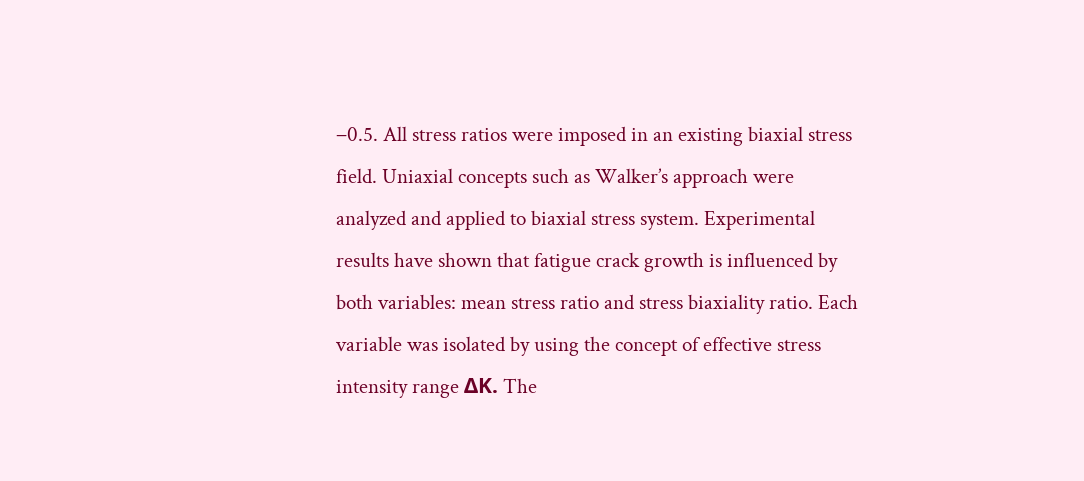−0.5. All stress ratios were imposed in an existing biaxial stress field. Uniaxial concepts such as Walker’s approach were analyzed and applied to biaxial stress system. Experimental results have shown that fatigue crack growth is influenced by both variables: mean stress ratio and stress biaxiality ratio. Each variable was isolated by using the concept of effective stress intensity range ΔK. The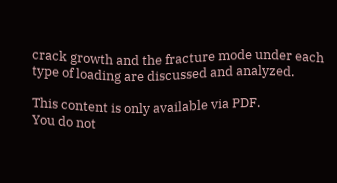crack growth and the fracture mode under each type of loading are discussed and analyzed.

This content is only available via PDF.
You do not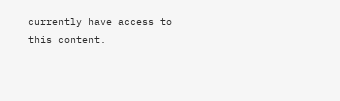currently have access to this content.